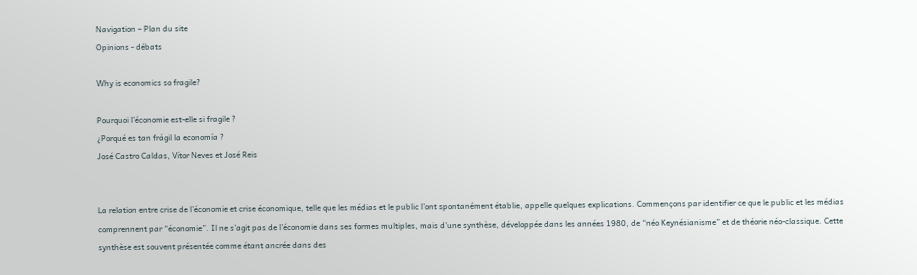Navigation – Plan du site
Opinions - débats

Why is economics so fragile?

Pourquoi l’économie est-elle si fragile ?
¿Porqué es tan frágil la economía ?
José Castro Caldas, Vítor Neves et José Reis


La relation entre crise de l’économie et crise économique, telle que les médias et le public l’ont spontanément établie, appelle quelques explications. Commençons par identifier ce que le public et les médias comprennent par “économie”. Il ne s’agit pas de l’économie dans ses formes multiples, mais d’une synthèse, développée dans les années 1980, de “néo Keynésianisme” et de théorie néo-classique. Cette synthèse est souvent présentée comme étant ancrée dans des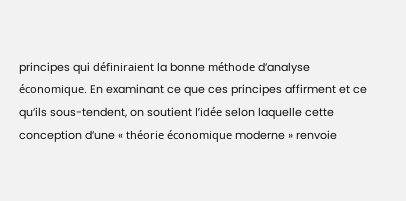principes qui définiraient la bonne méthode d’analyse économique. En examinant ce que ces principes affirment et ce qu’ils sous-tendent, on soutient l’idée selon laquelle cette conception d’une « théorie économique moderne » renvoie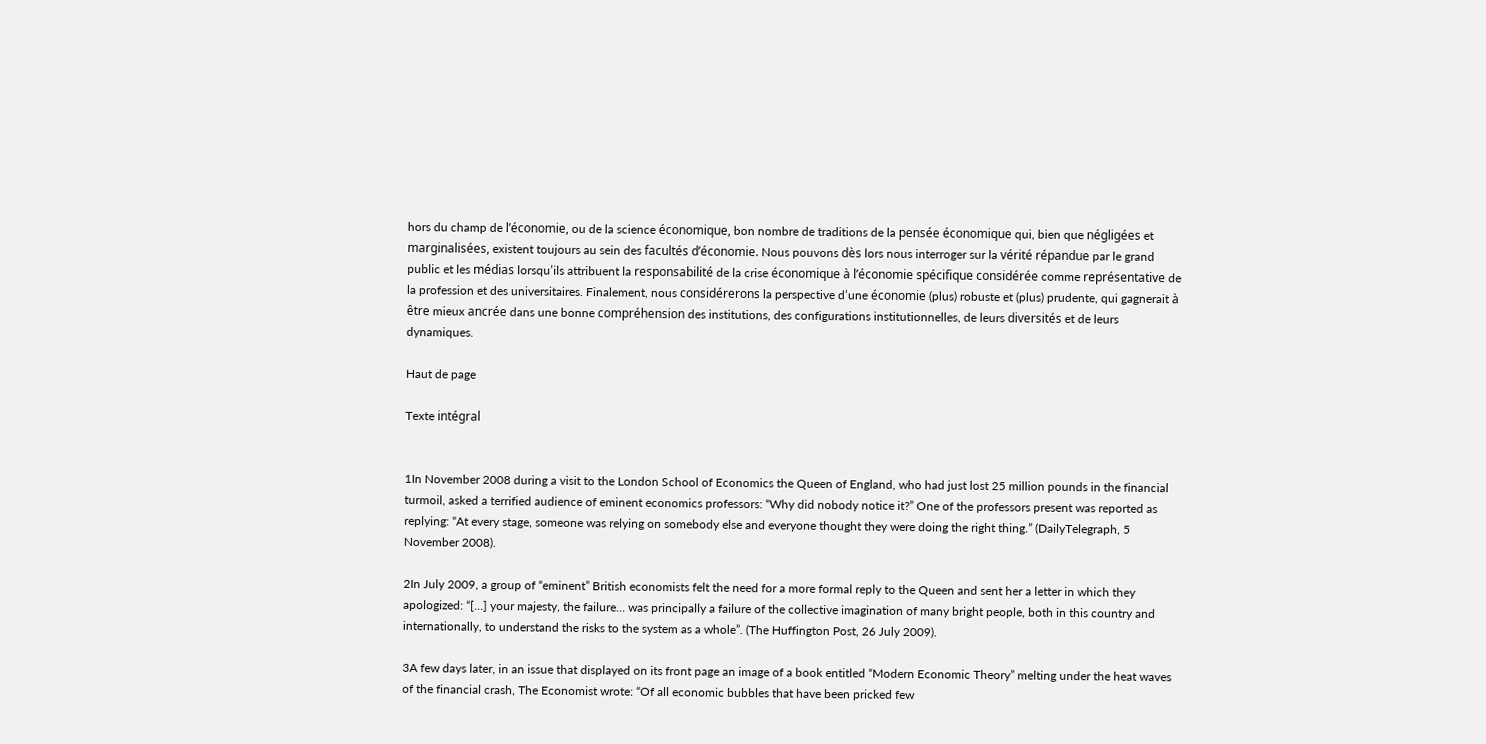hors du champ de l’économie, ou de la science économique, bon nombre de traditions de la pensée économique qui, bien que négligées et marginalisées, existent toujours au sein des facultés d’économie. Nous pouvons dès lors nous interroger sur la vérité répandue par le grand public et les médias lorsqu’ils attribuent la responsabilité de la crise économique à l’économie spécifique considérée comme représentative de la profession et des universitaires. Finalement, nous considérerons la perspective d’une économie (plus) robuste et (plus) prudente, qui gagnerait à être mieux ancrée dans une bonne compréhension des institutions, des configurations institutionnelles, de leurs diversités et de leurs dynamiques.

Haut de page

Texte intégral


1In November 2008 during a visit to the London School of Economics the Queen of England, who had just lost 25 million pounds in the financial turmoil, asked a terrified audience of eminent economics professors: “Why did nobody notice it?” One of the professors present was reported as replying: “At every stage, someone was relying on somebody else and everyone thought they were doing the right thing.” (DailyTelegraph, 5 November 2008).

2In July 2009, a group of “eminent” British economists felt the need for a more formal reply to the Queen and sent her a letter in which they apologized: “[…] your majesty, the failure… was principally a failure of the collective imagination of many bright people, both in this country and internationally, to understand the risks to the system as a whole”. (The Huffington Post, 26 July 2009).

3A few days later, in an issue that displayed on its front page an image of a book entitled “Modern Economic Theory” melting under the heat waves of the financial crash, The Economist wrote: “Of all economic bubbles that have been pricked few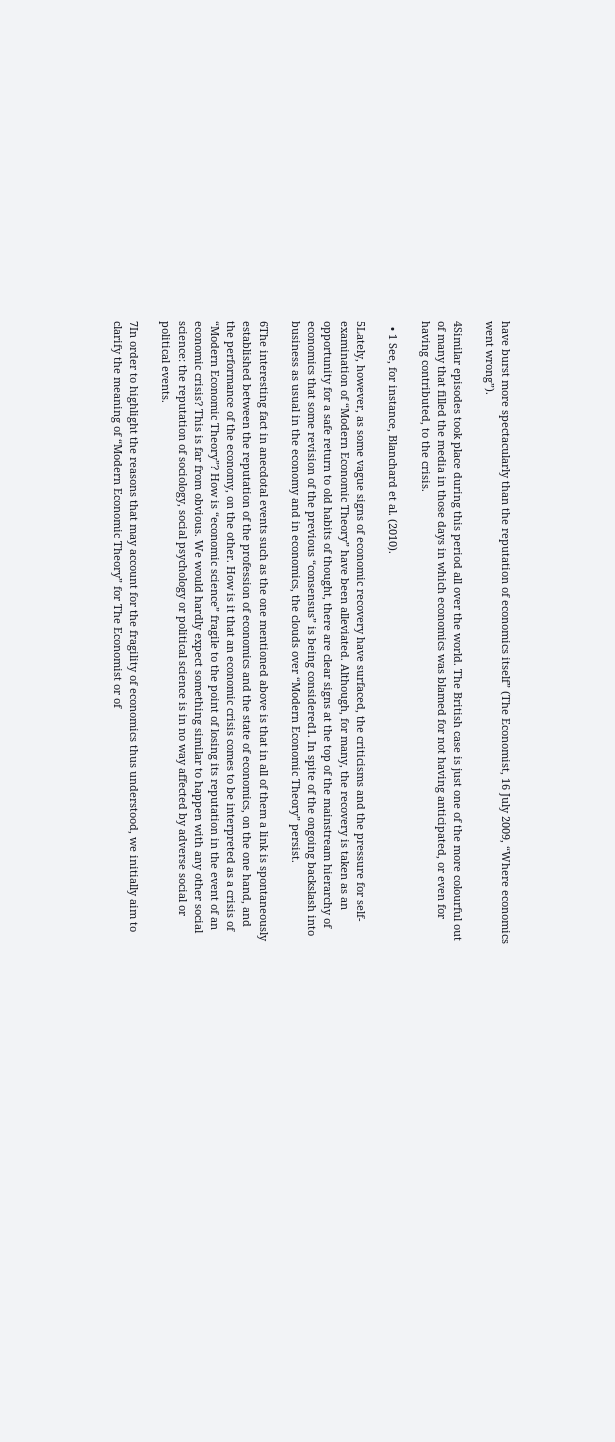have burst more spectacularly than the reputation of economics itself” (The Economist, 16 July 2009, “Where economics went wrong”).

4Similar episodes took place during this period all over the world. The British case is just one of the more colourful out of many that filled the media in those days in which economics was blamed for not having anticipated, or even for having contributed, to the crisis.

  • 1 See, for instance, Blanchard et al. (2010).

5Lately, however, as some vague signs of economic recovery have surfaced, the criticisms and the pressure for self-examination of “Modern Economic Theory” have been alleviated. Although, for many, the recovery is taken as an opportunity for a safe return to old habits of thought, there are clear signs at the top of the mainstream hierarchy of economics that some revision of the previous “consensus” is being considered1. In spite of the ongoing backslash into business as usual in the economy and in economics, the clouds over “Modern Economic Theory” persist.

6The interesting fact in anecdotal events such as the one mentioned above is that in all of them a link is spontaneously established between the reputation of the profession of economics and the state of economics, on the one hand, and the performance of the economy, on the other. How is it that an economic crisis comes to be interpreted as a crisis of “Modern Economic Theory”? How is “economic science” fragile to the point of losing its reputation in the event of an economic crisis? This is far from obvious. We would hardly expect something similar to happen with any other social science: the reputation of sociology, social psychology or political science is in no way affected by adverse social or political events.

7In order to highlight the reasons that may account for the fragility of economics thus understood, we initially aim to clarify the meaning of “Modern Economic Theory” for The Economist or of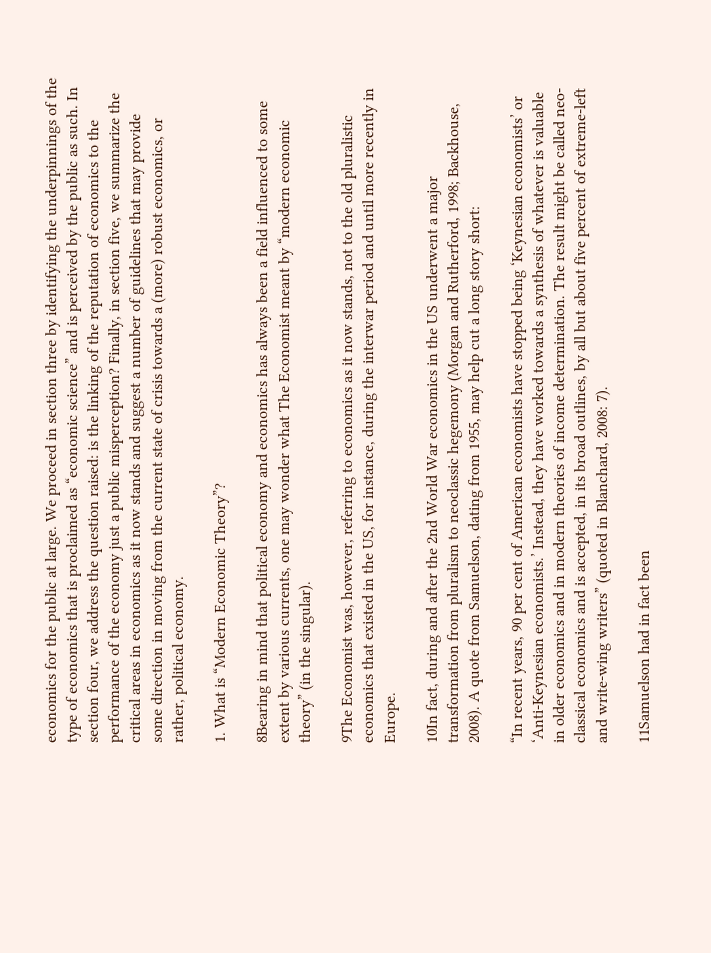economics for the public at large. We proceed in section three by identifying the underpinnings of the type of economics that is proclaimed as “economic science” and is perceived by the public as such. In section four, we address the question raised: is the linking of the reputation of economics to the performance of the economy just a public misperception? Finally, in section five, we summarize the critical areas in economics as it now stands and suggest a number of guidelines that may provide some direction in moving from the current state of crisis towards a (more) robust economics, or rather, political economy.

1. What is “Modern Economic Theory”?

8Bearing in mind that political economy and economics has always been a field influenced to some extent by various currents, one may wonder what The Economist meant by “modern economic theory” (in the singular).

9The Economist was, however, referring to economics as it now stands, not to the old pluralistic economics that existed in the US, for instance, during the interwar period and until more recently in Europe.

10In fact, during and after the 2nd World War economics in the US underwent a major transformation from pluralism to neoclassic hegemony (Morgan and Rutherford, 1998; Backhouse, 2008). A quote from Samuelson, dating from 1955, may help cut a long story short:

“In recent years, 90 per cent of American economists have stopped being ‘Keynesian economists’ or ‘Anti-Keynesian economists.’ Instead, they have worked towards a synthesis of whatever is valuable in older economics and in modern theories of income determination. The result might be called neo-classical economics and is accepted, in its broad outlines, by all but about five percent of extreme-left and write-wing writers” (quoted in Blanchard, 2008: 7).

11Samuelson had in fact been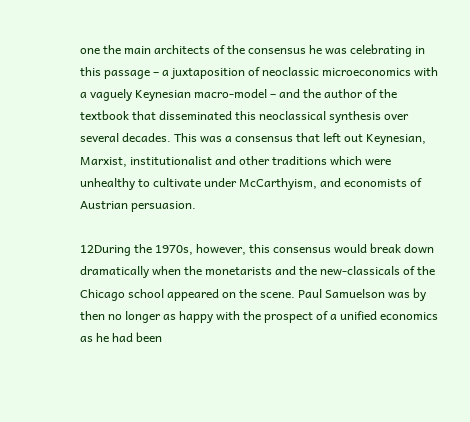one the main architects of the consensus he was celebrating in this passage – a juxtaposition of neoclassic microeconomics with a vaguely Keynesian macro-model – and the author of the textbook that disseminated this neoclassical synthesis over several decades. This was a consensus that left out Keynesian, Marxist, institutionalist and other traditions which were unhealthy to cultivate under McCarthyism, and economists of Austrian persuasion.

12During the 1970s, however, this consensus would break down dramatically when the monetarists and the new-classicals of the Chicago school appeared on the scene. Paul Samuelson was by then no longer as happy with the prospect of a unified economics as he had been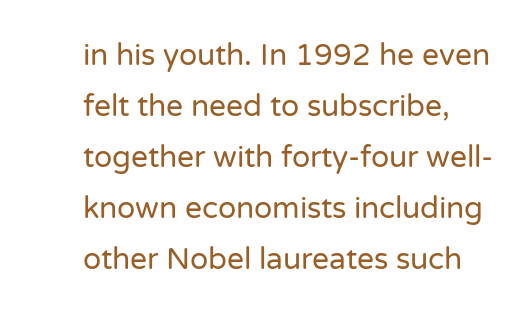in his youth. In 1992 he even felt the need to subscribe, together with forty-four well-known economists including other Nobel laureates such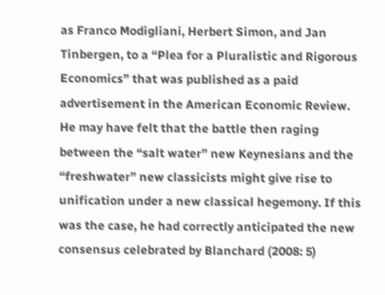as Franco Modigliani, Herbert Simon, and Jan Tinbergen, to a “Plea for a Pluralistic and Rigorous Economics” that was published as a paid advertisement in the American Economic Review. He may have felt that the battle then raging between the “salt water” new Keynesians and the “freshwater” new classicists might give rise to unification under a new classical hegemony. If this was the case, he had correctly anticipated the new consensus celebrated by Blanchard (2008: 5)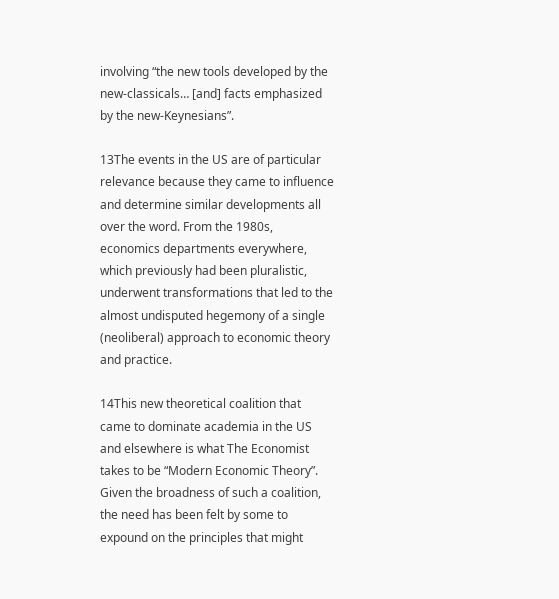involving “the new tools developed by the new-classicals… [and] facts emphasized by the new-Keynesians”.

13The events in the US are of particular relevance because they came to influence and determine similar developments all over the word. From the 1980s, economics departments everywhere, which previously had been pluralistic, underwent transformations that led to the almost undisputed hegemony of a single (neoliberal) approach to economic theory and practice.

14This new theoretical coalition that came to dominate academia in the US and elsewhere is what The Economist takes to be “Modern Economic Theory”. Given the broadness of such a coalition, the need has been felt by some to expound on the principles that might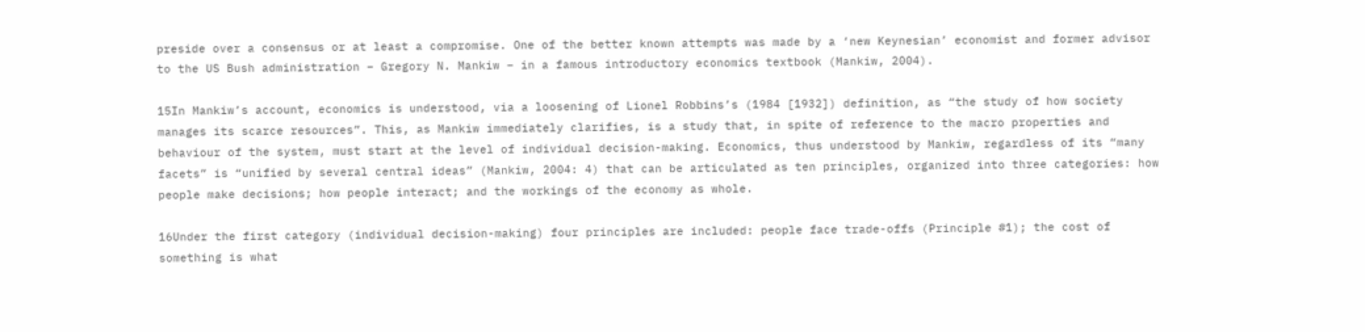preside over a consensus or at least a compromise. One of the better known attempts was made by a ‘new Keynesian’ economist and former advisor to the US Bush administration – Gregory N. Mankiw – in a famous introductory economics textbook (Mankiw, 2004).

15In Mankiw’s account, economics is understood, via a loosening of Lionel Robbins’s (1984 [1932]) definition, as “the study of how society manages its scarce resources”. This, as Mankiw immediately clarifies, is a study that, in spite of reference to the macro properties and behaviour of the system, must start at the level of individual decision-making. Economics, thus understood by Mankiw, regardless of its “many facets” is “unified by several central ideas” (Mankiw, 2004: 4) that can be articulated as ten principles, organized into three categories: how people make decisions; how people interact; and the workings of the economy as whole.

16Under the first category (individual decision-making) four principles are included: people face trade-offs (Principle #1); the cost of something is what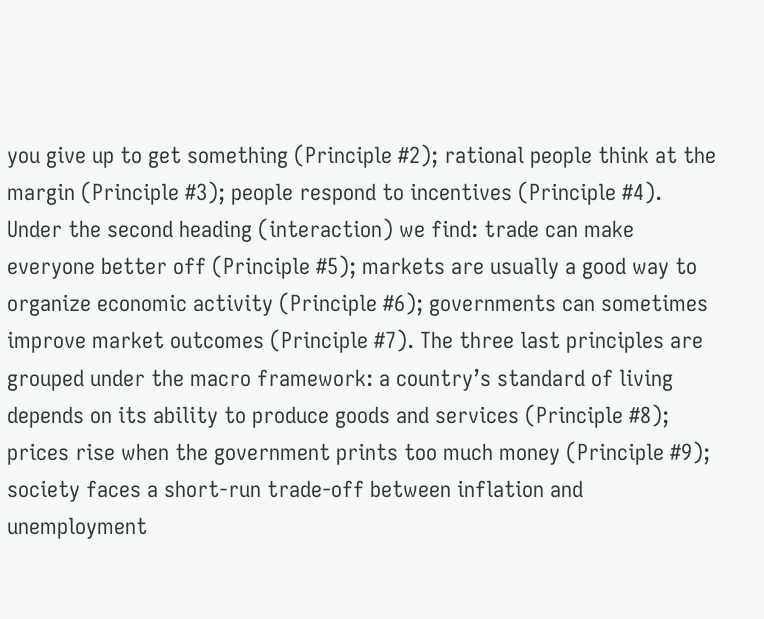you give up to get something (Principle #2); rational people think at the margin (Principle #3); people respond to incentives (Principle #4). Under the second heading (interaction) we find: trade can make everyone better off (Principle #5); markets are usually a good way to organize economic activity (Principle #6); governments can sometimes improve market outcomes (Principle #7). The three last principles are grouped under the macro framework: a country’s standard of living depends on its ability to produce goods and services (Principle #8); prices rise when the government prints too much money (Principle #9); society faces a short-run trade-off between inflation and unemployment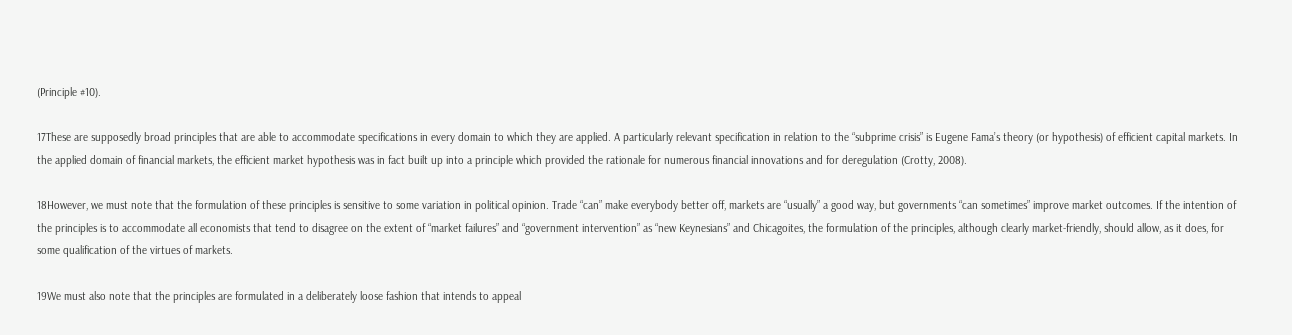(Principle #10).

17These are supposedly broad principles that are able to accommodate specifications in every domain to which they are applied. A particularly relevant specification in relation to the “subprime crisis” is Eugene Fama’s theory (or hypothesis) of efficient capital markets. In the applied domain of financial markets, the efficient market hypothesis was in fact built up into a principle which provided the rationale for numerous financial innovations and for deregulation (Crotty, 2008).

18However, we must note that the formulation of these principles is sensitive to some variation in political opinion. Trade “can” make everybody better off, markets are “usually” a good way, but governments “can sometimes” improve market outcomes. If the intention of the principles is to accommodate all economists that tend to disagree on the extent of “market failures” and “government intervention” as “new Keynesians” and Chicagoites, the formulation of the principles, although clearly market-friendly, should allow, as it does, for some qualification of the virtues of markets.

19We must also note that the principles are formulated in a deliberately loose fashion that intends to appeal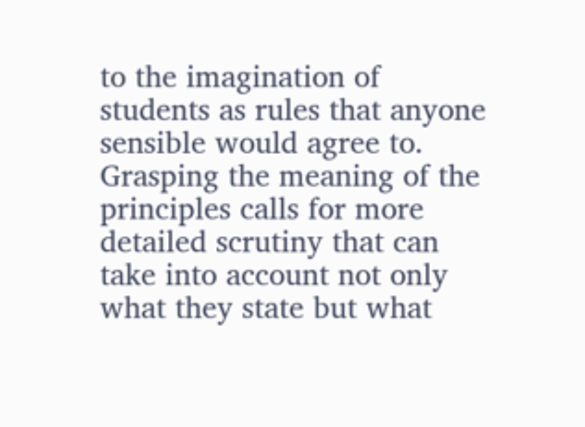to the imagination of students as rules that anyone sensible would agree to. Grasping the meaning of the principles calls for more detailed scrutiny that can take into account not only what they state but what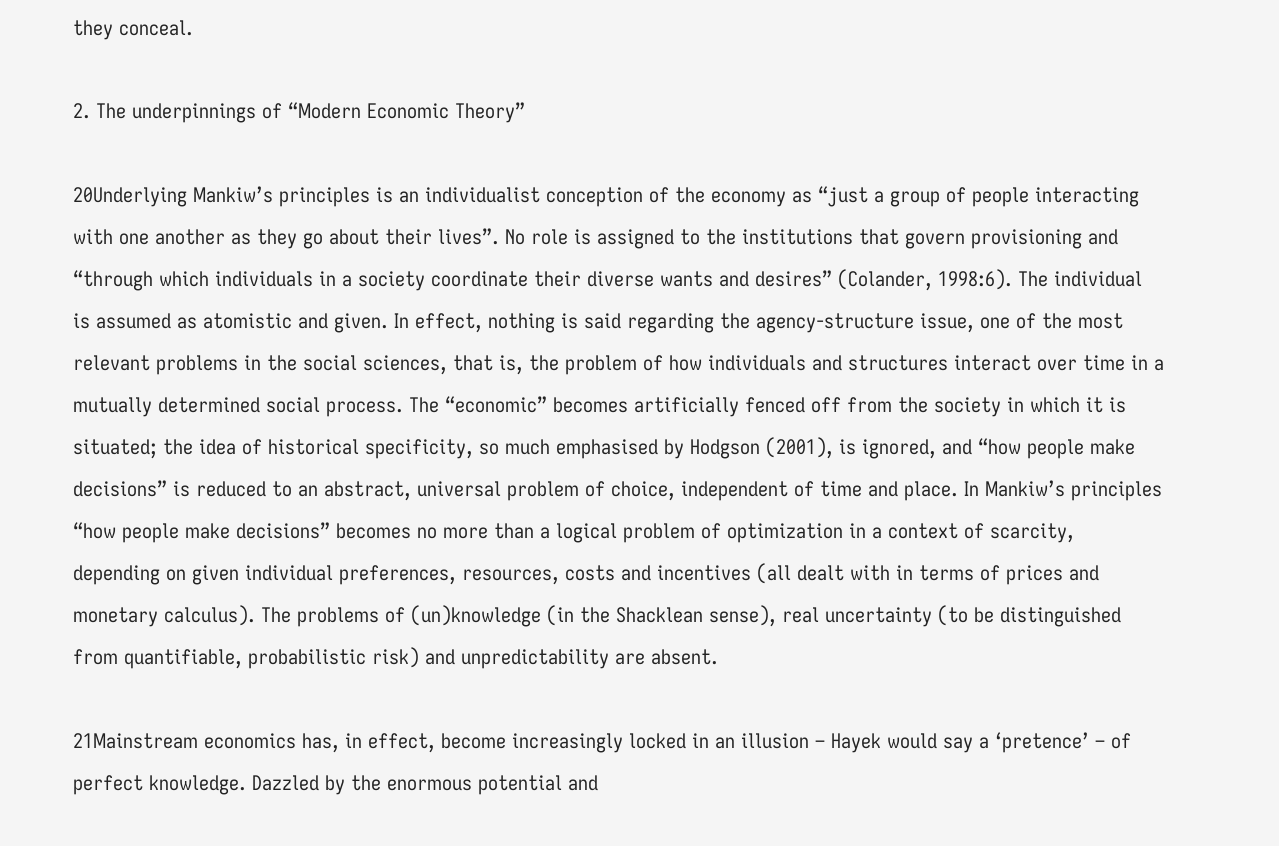they conceal.

2. The underpinnings of “Modern Economic Theory”

20Underlying Mankiw’s principles is an individualist conception of the economy as “just a group of people interacting with one another as they go about their lives”. No role is assigned to the institutions that govern provisioning and “through which individuals in a society coordinate their diverse wants and desires” (Colander, 1998:6). The individual is assumed as atomistic and given. In effect, nothing is said regarding the agency-structure issue, one of the most relevant problems in the social sciences, that is, the problem of how individuals and structures interact over time in a mutually determined social process. The “economic” becomes artificially fenced off from the society in which it is situated; the idea of historical specificity, so much emphasised by Hodgson (2001), is ignored, and “how people make decisions” is reduced to an abstract, universal problem of choice, independent of time and place. In Mankiw’s principles “how people make decisions” becomes no more than a logical problem of optimization in a context of scarcity, depending on given individual preferences, resources, costs and incentives (all dealt with in terms of prices and monetary calculus). The problems of (un)knowledge (in the Shacklean sense), real uncertainty (to be distinguished from quantifiable, probabilistic risk) and unpredictability are absent.

21Mainstream economics has, in effect, become increasingly locked in an illusion – Hayek would say a ‘pretence’ – of perfect knowledge. Dazzled by the enormous potential and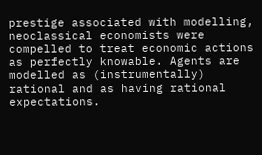prestige associated with modelling, neoclassical economists were compelled to treat economic actions as perfectly knowable. Agents are modelled as (instrumentally) rational and as having rational expectations.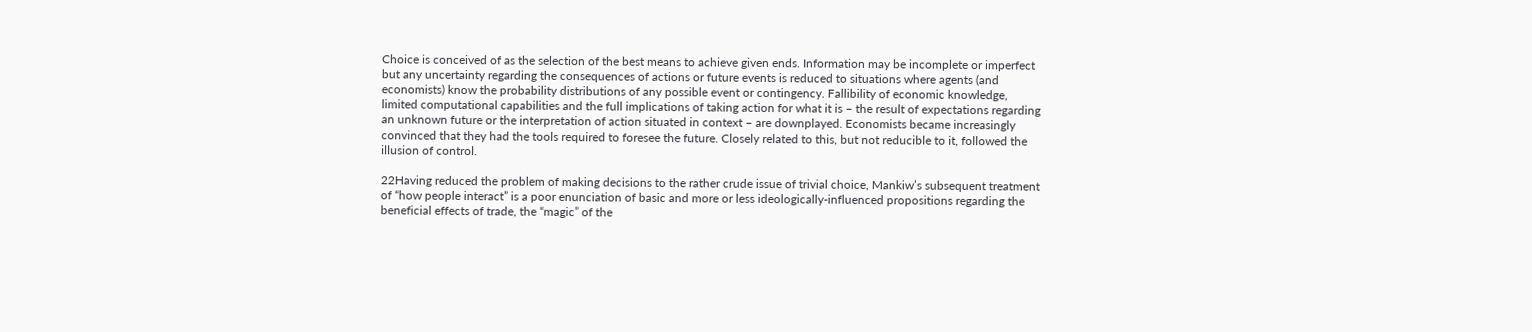Choice is conceived of as the selection of the best means to achieve given ends. Information may be incomplete or imperfect but any uncertainty regarding the consequences of actions or future events is reduced to situations where agents (and economists) know the probability distributions of any possible event or contingency. Fallibility of economic knowledge, limited computational capabilities and the full implications of taking action for what it is – the result of expectations regarding an unknown future or the interpretation of action situated in context – are downplayed. Economists became increasingly convinced that they had the tools required to foresee the future. Closely related to this, but not reducible to it, followed the illusion of control.

22Having reduced the problem of making decisions to the rather crude issue of trivial choice, Mankiw’s subsequent treatment of “how people interact” is a poor enunciation of basic and more or less ideologically-influenced propositions regarding the beneficial effects of trade, the “magic” of the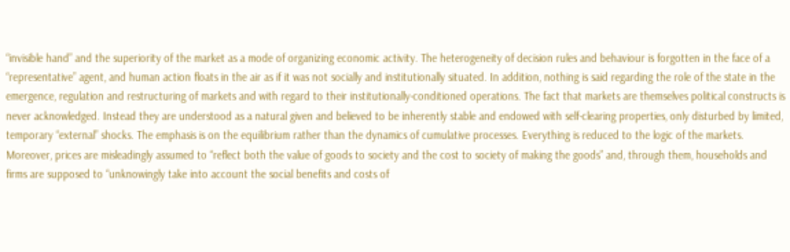“invisible hand” and the superiority of the market as a mode of organizing economic activity. The heterogeneity of decision rules and behaviour is forgotten in the face of a “representative” agent, and human action floats in the air as if it was not socially and institutionally situated. In addition, nothing is said regarding the role of the state in the emergence, regulation and restructuring of markets and with regard to their institutionally-conditioned operations. The fact that markets are themselves political constructs is never acknowledged. Instead they are understood as a natural given and believed to be inherently stable and endowed with self-clearing properties, only disturbed by limited, temporary “external” shocks. The emphasis is on the equilibrium rather than the dynamics of cumulative processes. Everything is reduced to the logic of the markets. Moreover, prices are misleadingly assumed to “reflect both the value of goods to society and the cost to society of making the goods” and, through them, households and firms are supposed to “unknowingly take into account the social benefits and costs of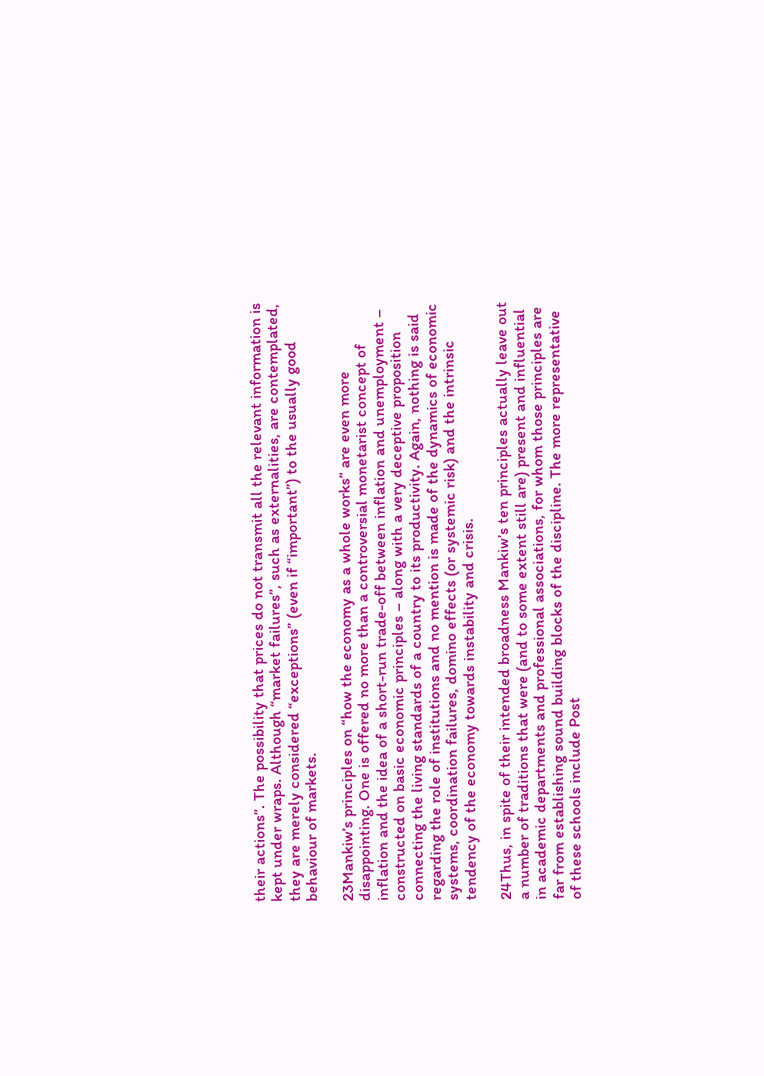their actions”. The possibility that prices do not transmit all the relevant information is kept under wraps. Although “market failures”, such as externalities, are contemplated, they are merely considered “exceptions” (even if “important”) to the usually good behaviour of markets.

23Mankiw’s principles on “how the economy as a whole works” are even more disappointing. One is offered no more than a controversial monetarist concept of inflation and the idea of a short-run trade-off between inflation and unemployment – constructed on basic economic principles – along with a very deceptive proposition connecting the living standards of a country to its productivity. Again, nothing is said regarding the role of institutions and no mention is made of the dynamics of economic systems, coordination failures, domino effects (or systemic risk) and the intrinsic tendency of the economy towards instability and crisis.

24Thus, in spite of their intended broadness Mankiw’s ten principles actually leave out a number of traditions that were (and to some extent still are) present and influential in academic departments and professional associations, for whom those principles are far from establishing sound building blocks of the discipline. The more representative of these schools include Post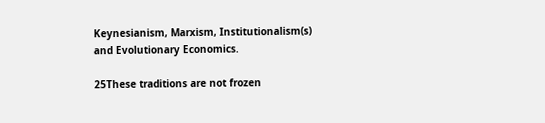Keynesianism, Marxism, Institutionalism(s) and Evolutionary Economics.

25These traditions are not frozen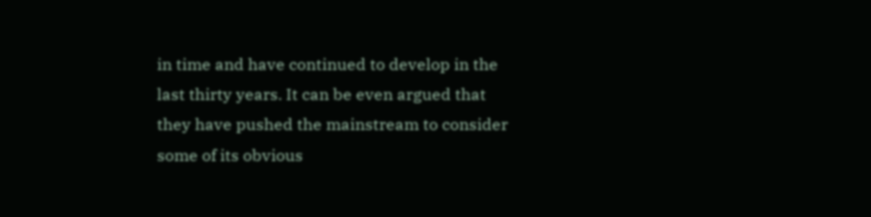in time and have continued to develop in the last thirty years. It can be even argued that they have pushed the mainstream to consider some of its obvious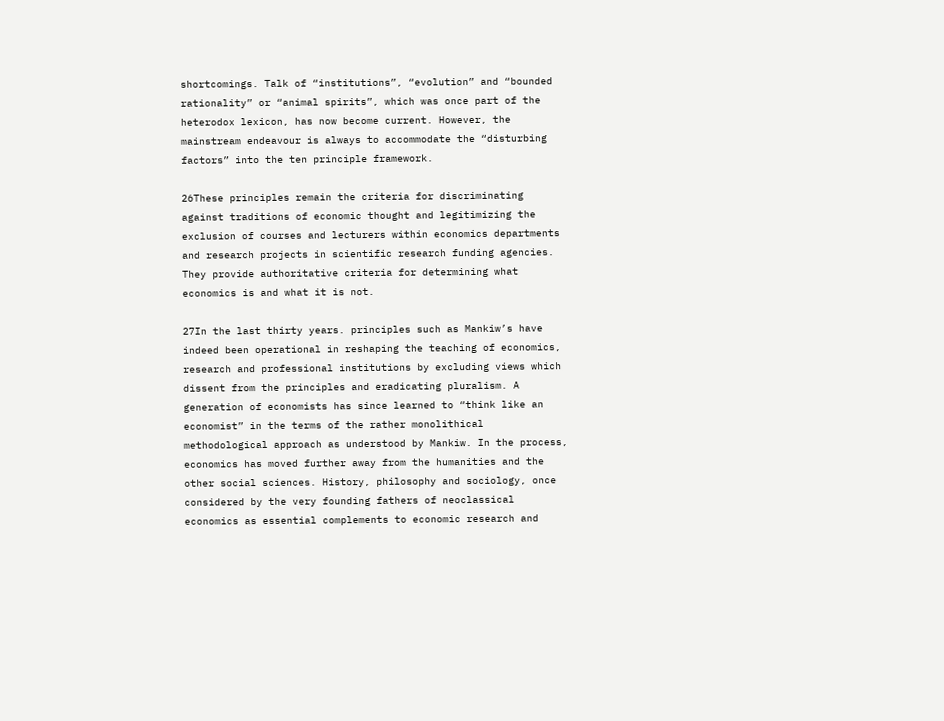shortcomings. Talk of “institutions”, “evolution” and “bounded rationality” or “animal spirits”, which was once part of the heterodox lexicon, has now become current. However, the mainstream endeavour is always to accommodate the “disturbing factors” into the ten principle framework.

26These principles remain the criteria for discriminating against traditions of economic thought and legitimizing the exclusion of courses and lecturers within economics departments and research projects in scientific research funding agencies. They provide authoritative criteria for determining what economics is and what it is not.

27In the last thirty years. principles such as Mankiw’s have indeed been operational in reshaping the teaching of economics, research and professional institutions by excluding views which dissent from the principles and eradicating pluralism. A generation of economists has since learned to “think like an economist” in the terms of the rather monolithical methodological approach as understood by Mankiw. In the process, economics has moved further away from the humanities and the other social sciences. History, philosophy and sociology, once considered by the very founding fathers of neoclassical economics as essential complements to economic research and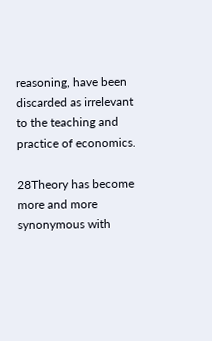reasoning, have been discarded as irrelevant to the teaching and practice of economics.

28Theory has become more and more synonymous with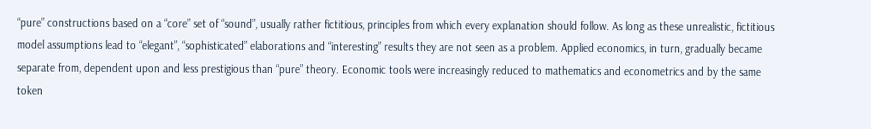“pure” constructions based on a “core” set of “sound”, usually rather fictitious, principles from which every explanation should follow. As long as these unrealistic, fictitious model assumptions lead to “elegant”, “sophisticated” elaborations and “interesting” results they are not seen as a problem. Applied economics, in turn, gradually became separate from, dependent upon and less prestigious than “pure” theory. Economic tools were increasingly reduced to mathematics and econometrics and by the same token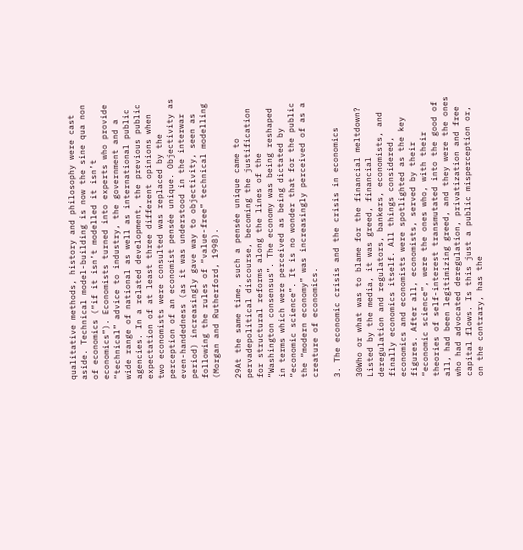qualitative methods, history and philosophy were cast aside. Technical model-building is now the sine qua non of economics (“if it isn’t modelled it isn’t economics”). Economists turned into experts who provide “technical” advice to industry, the government and a wide range of national as well as international public agencies. In a related development, the previous public expectation of at least three different opinions when two economists were consulted was replaced by the perception of an economist pensée unique. Objectivity as even-handedness (as it was understood in the interwar period) increasingly gave way to objectivity, seen as following the rules of “value-free” technical modelling (Morgan and Rutherford, 1998).

29At the same time, such a pensée unique came to pervadepolitical discourse, becoming the justification for structural reforms along the lines of the “Washington consensus”. The economy was being reshaped in terms which were perceived as being dictated by “economic science”. It is no wonder that for the public the “modern economy” was increasingly perceived of as a creature of economics.

3. The economic crisis and the crisis in economics

30Who or what was to blame for the financial meltdown? Listed by the media, it was greed, financial deregulation and regulators, bankers, economists, and finally economics itself. All things considered, economics and economists were spotlighted as the key figures. After all, economists, served by their “economic science”, were the ones who, with their theories of self-interest transmutated into the good of all, had been legitimizing greed, and they were the ones who had advocated deregulation, privatization and free capital flows. Is this just a public misperception or, on the contrary, has the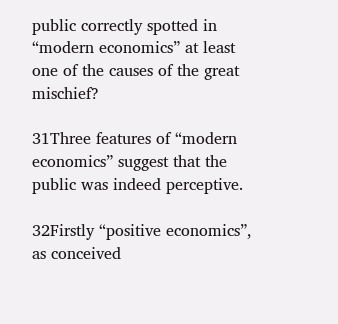public correctly spotted in “modern economics” at least one of the causes of the great mischief?

31Three features of “modern economics” suggest that the public was indeed perceptive.

32Firstly “positive economics”, as conceived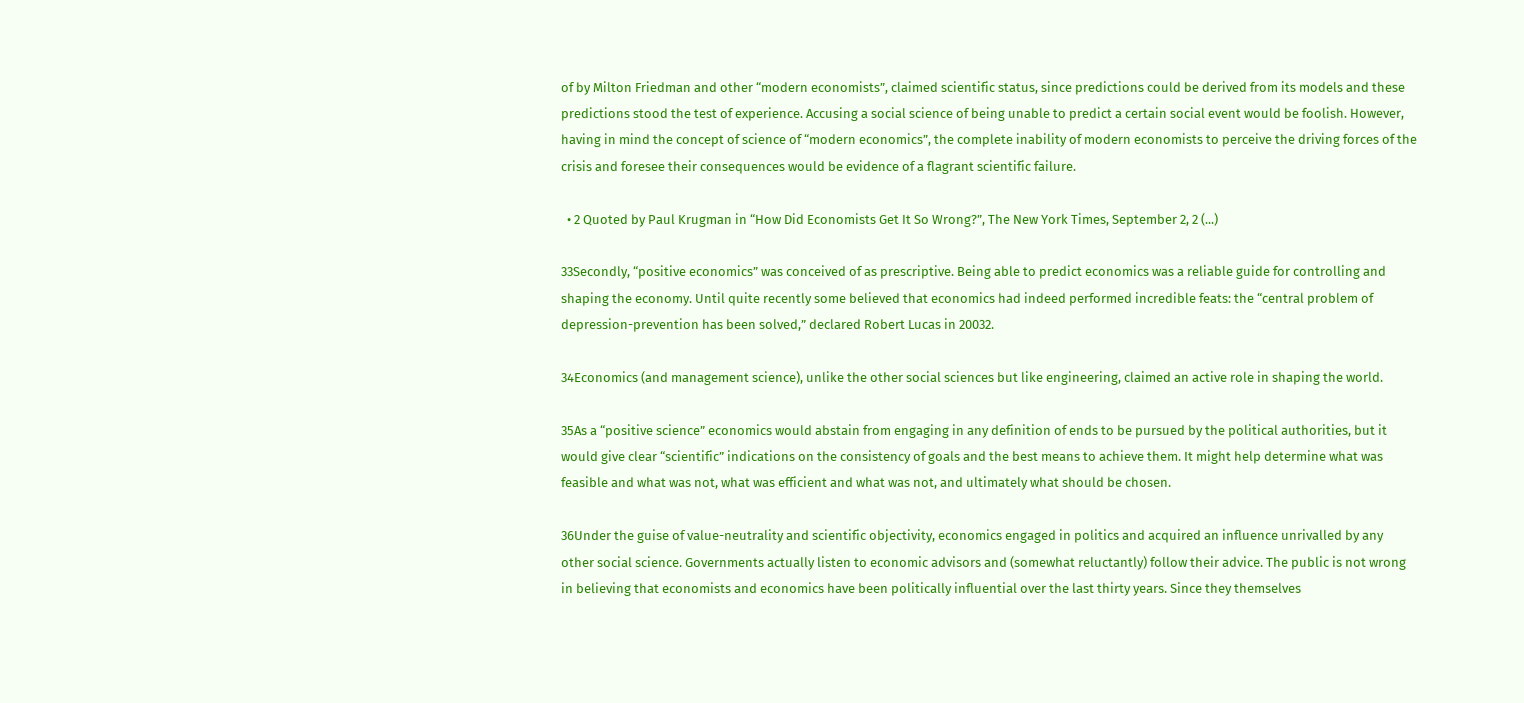of by Milton Friedman and other “modern economists”, claimed scientific status, since predictions could be derived from its models and these predictions stood the test of experience. Accusing a social science of being unable to predict a certain social event would be foolish. However, having in mind the concept of science of “modern economics”, the complete inability of modern economists to perceive the driving forces of the crisis and foresee their consequences would be evidence of a flagrant scientific failure.

  • 2 Quoted by Paul Krugman in “How Did Economists Get It So Wrong?”, The New York Times, September 2, 2 (...)

33Secondly, “positive economics” was conceived of as prescriptive. Being able to predict economics was a reliable guide for controlling and shaping the economy. Until quite recently some believed that economics had indeed performed incredible feats: the “central problem of depression-prevention has been solved,” declared Robert Lucas in 20032.

34Economics (and management science), unlike the other social sciences but like engineering, claimed an active role in shaping the world.

35As a “positive science” economics would abstain from engaging in any definition of ends to be pursued by the political authorities, but it would give clear “scientific” indications on the consistency of goals and the best means to achieve them. It might help determine what was feasible and what was not, what was efficient and what was not, and ultimately what should be chosen.

36Under the guise of value-neutrality and scientific objectivity, economics engaged in politics and acquired an influence unrivalled by any other social science. Governments actually listen to economic advisors and (somewhat reluctantly) follow their advice. The public is not wrong in believing that economists and economics have been politically influential over the last thirty years. Since they themselves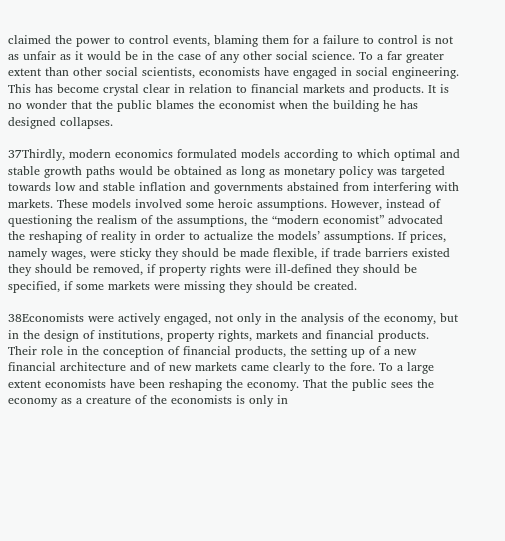claimed the power to control events, blaming them for a failure to control is not as unfair as it would be in the case of any other social science. To a far greater extent than other social scientists, economists have engaged in social engineering. This has become crystal clear in relation to financial markets and products. It is no wonder that the public blames the economist when the building he has designed collapses.

37Thirdly, modern economics formulated models according to which optimal and stable growth paths would be obtained as long as monetary policy was targeted towards low and stable inflation and governments abstained from interfering with markets. These models involved some heroic assumptions. However, instead of questioning the realism of the assumptions, the “modern economist” advocated the reshaping of reality in order to actualize the models’ assumptions. If prices, namely wages, were sticky they should be made flexible, if trade barriers existed they should be removed, if property rights were ill-defined they should be specified, if some markets were missing they should be created.

38Economists were actively engaged, not only in the analysis of the economy, but in the design of institutions, property rights, markets and financial products. Their role in the conception of financial products, the setting up of a new financial architecture and of new markets came clearly to the fore. To a large extent economists have been reshaping the economy. That the public sees the economy as a creature of the economists is only in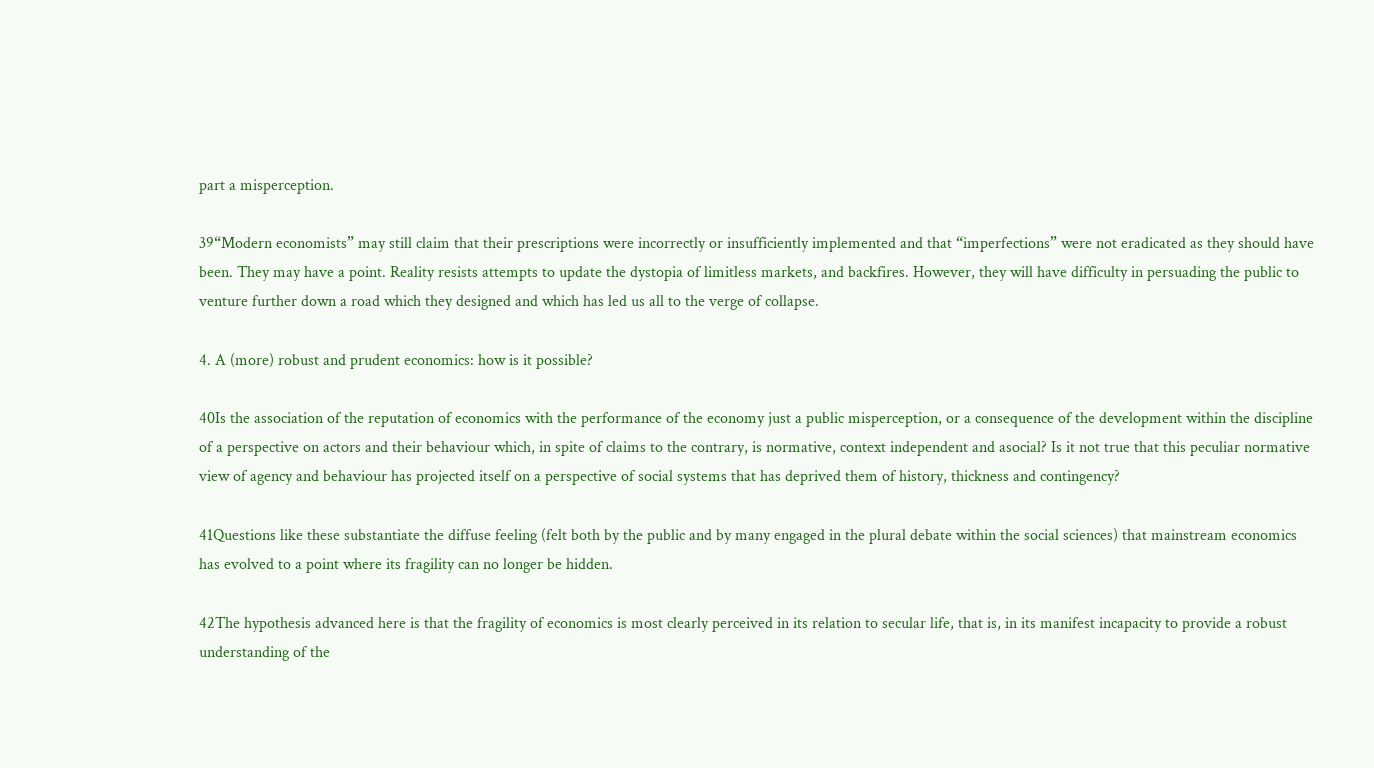part a misperception.

39“Modern economists” may still claim that their prescriptions were incorrectly or insufficiently implemented and that “imperfections” were not eradicated as they should have been. They may have a point. Reality resists attempts to update the dystopia of limitless markets, and backfires. However, they will have difficulty in persuading the public to venture further down a road which they designed and which has led us all to the verge of collapse.

4. A (more) robust and prudent economics: how is it possible?

40Is the association of the reputation of economics with the performance of the economy just a public misperception, or a consequence of the development within the discipline of a perspective on actors and their behaviour which, in spite of claims to the contrary, is normative, context independent and asocial? Is it not true that this peculiar normative view of agency and behaviour has projected itself on a perspective of social systems that has deprived them of history, thickness and contingency?

41Questions like these substantiate the diffuse feeling (felt both by the public and by many engaged in the plural debate within the social sciences) that mainstream economics has evolved to a point where its fragility can no longer be hidden.

42The hypothesis advanced here is that the fragility of economics is most clearly perceived in its relation to secular life, that is, in its manifest incapacity to provide a robust understanding of the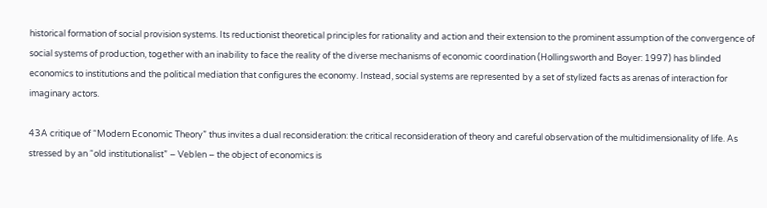historical formation of social provision systems. Its reductionist theoretical principles for rationality and action and their extension to the prominent assumption of the convergence of social systems of production, together with an inability to face the reality of the diverse mechanisms of economic coordination (Hollingsworth and Boyer: 1997) has blinded economics to institutions and the political mediation that configures the economy. Instead, social systems are represented by a set of stylized facts as arenas of interaction for imaginary actors.

43A critique of “Modern Economic Theory” thus invites a dual reconsideration: the critical reconsideration of theory and careful observation of the multidimensionality of life. As stressed by an “old institutionalist” – Veblen – the object of economics is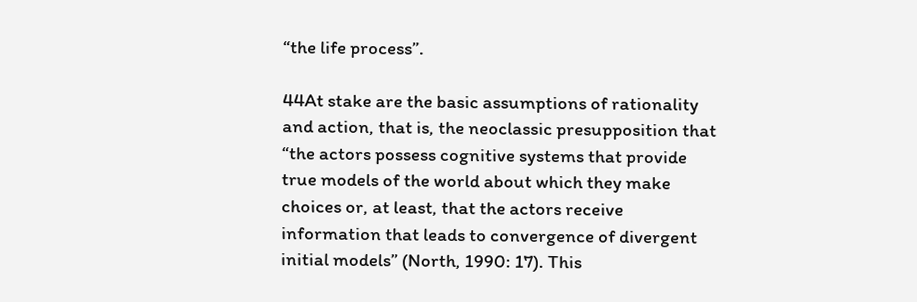“the life process”.

44At stake are the basic assumptions of rationality and action, that is, the neoclassic presupposition that “the actors possess cognitive systems that provide true models of the world about which they make choices or, at least, that the actors receive information that leads to convergence of divergent initial models” (North, 1990: 17). This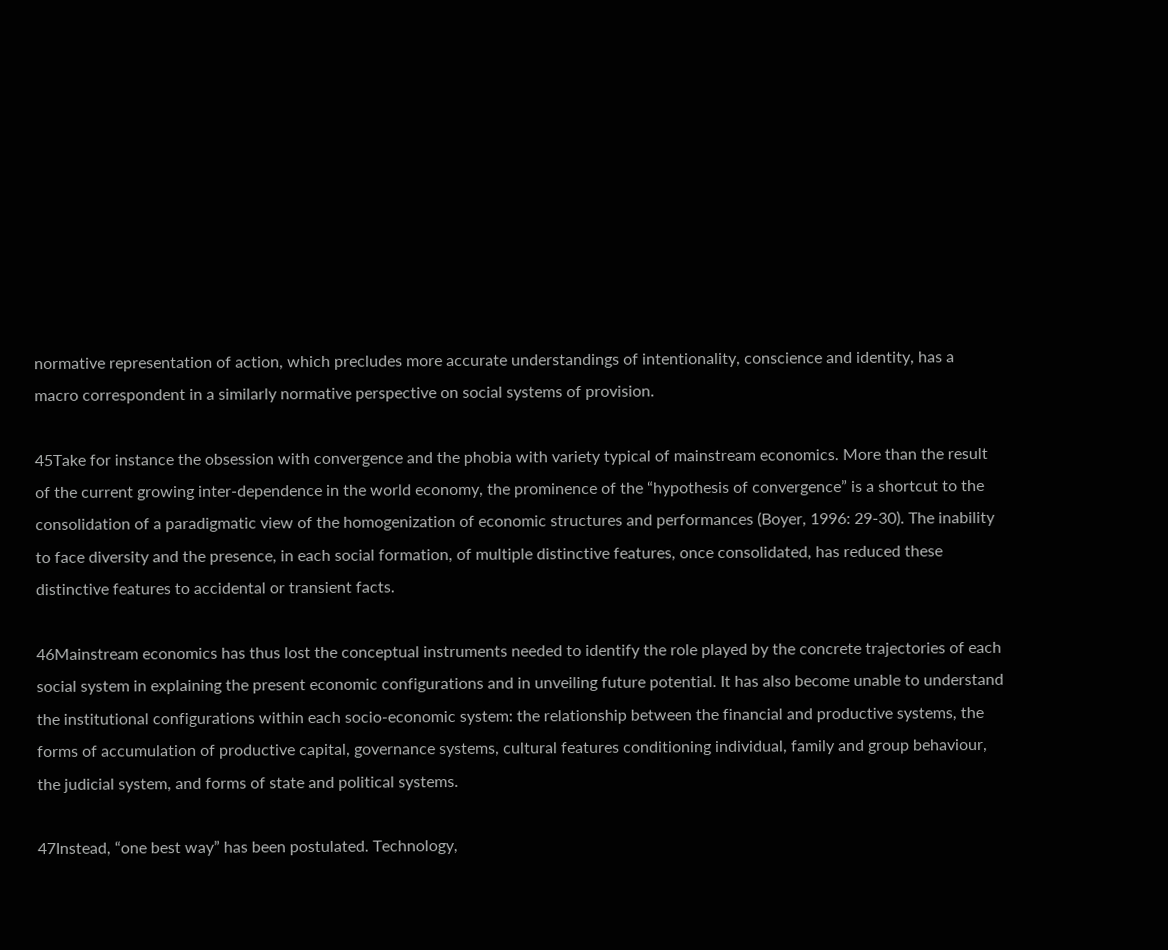normative representation of action, which precludes more accurate understandings of intentionality, conscience and identity, has a macro correspondent in a similarly normative perspective on social systems of provision.

45Take for instance the obsession with convergence and the phobia with variety typical of mainstream economics. More than the result of the current growing inter-dependence in the world economy, the prominence of the “hypothesis of convergence” is a shortcut to the consolidation of a paradigmatic view of the homogenization of economic structures and performances (Boyer, 1996: 29-30). The inability to face diversity and the presence, in each social formation, of multiple distinctive features, once consolidated, has reduced these distinctive features to accidental or transient facts.

46Mainstream economics has thus lost the conceptual instruments needed to identify the role played by the concrete trajectories of each social system in explaining the present economic configurations and in unveiling future potential. It has also become unable to understand the institutional configurations within each socio-economic system: the relationship between the financial and productive systems, the forms of accumulation of productive capital, governance systems, cultural features conditioning individual, family and group behaviour, the judicial system, and forms of state and political systems.

47Instead, “one best way” has been postulated. Technology,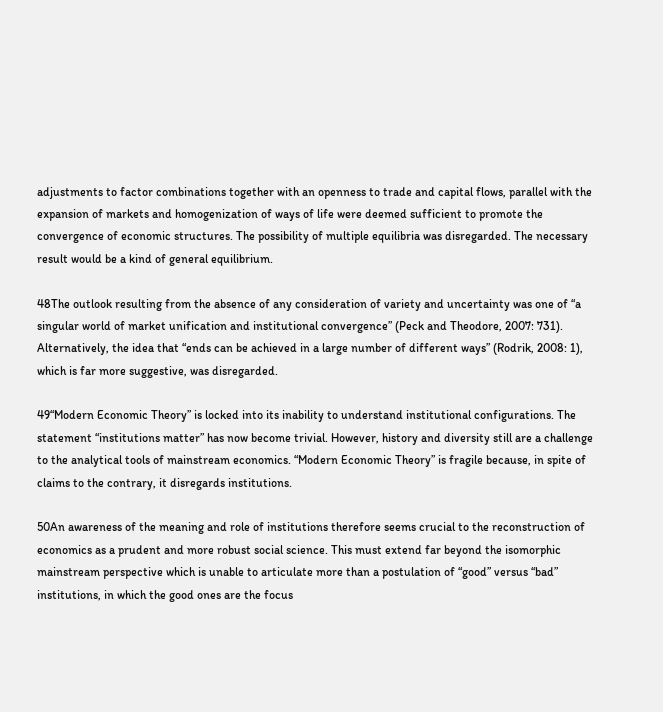adjustments to factor combinations together with an openness to trade and capital flows, parallel with the expansion of markets and homogenization of ways of life were deemed sufficient to promote the convergence of economic structures. The possibility of multiple equilibria was disregarded. The necessary result would be a kind of general equilibrium.

48The outlook resulting from the absence of any consideration of variety and uncertainty was one of “a singular world of market unification and institutional convergence” (Peck and Theodore, 2007: 731). Alternatively, the idea that “ends can be achieved in a large number of different ways” (Rodrik, 2008: 1), which is far more suggestive, was disregarded.

49“Modern Economic Theory” is locked into its inability to understand institutional configurations. The statement “institutions matter” has now become trivial. However, history and diversity still are a challenge to the analytical tools of mainstream economics. “Modern Economic Theory” is fragile because, in spite of claims to the contrary, it disregards institutions.

50An awareness of the meaning and role of institutions therefore seems crucial to the reconstruction of economics as a prudent and more robust social science. This must extend far beyond the isomorphic mainstream perspective which is unable to articulate more than a postulation of “good” versus “bad” institutions, in which the good ones are the focus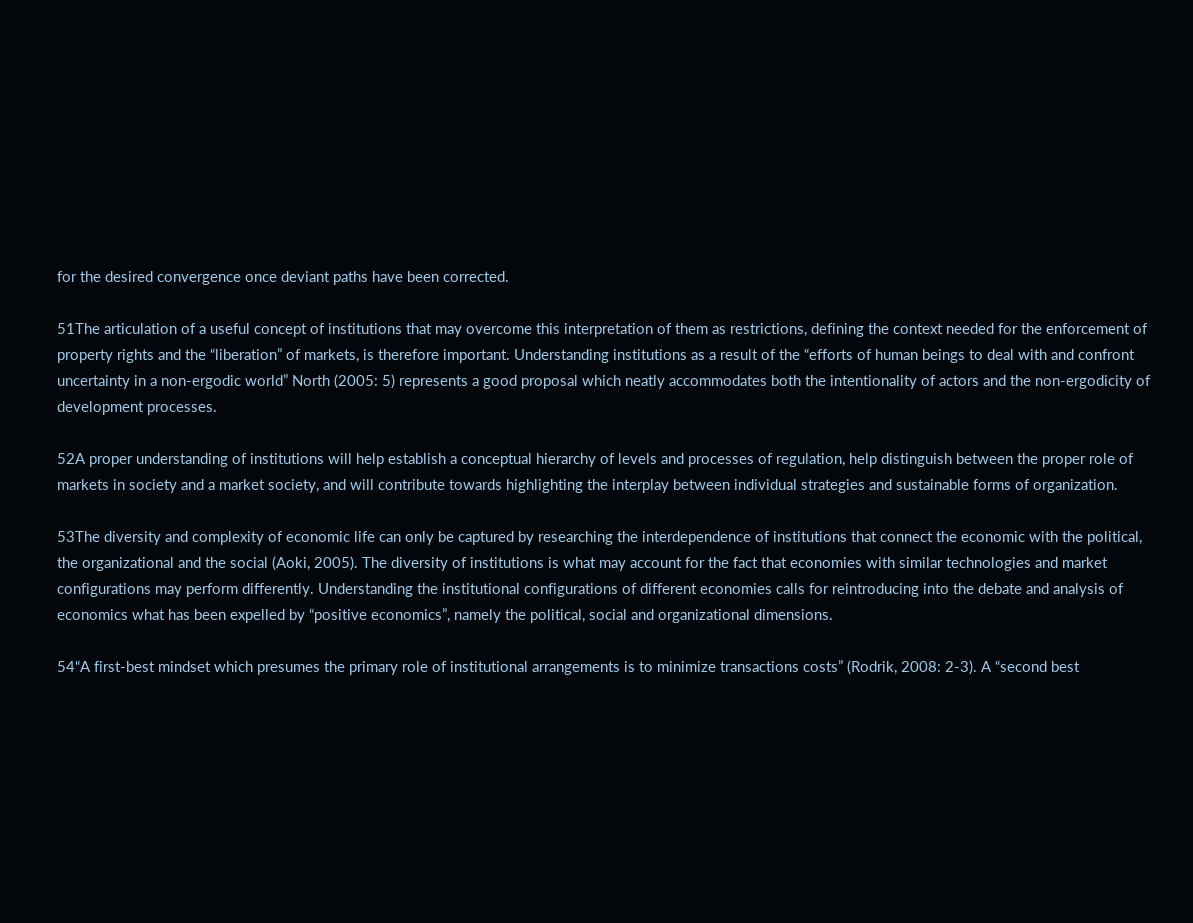for the desired convergence once deviant paths have been corrected.

51The articulation of a useful concept of institutions that may overcome this interpretation of them as restrictions, defining the context needed for the enforcement of property rights and the “liberation” of markets, is therefore important. Understanding institutions as a result of the “efforts of human beings to deal with and confront uncertainty in a non-ergodic world” North (2005: 5) represents a good proposal which neatly accommodates both the intentionality of actors and the non-ergodicity of development processes.

52A proper understanding of institutions will help establish a conceptual hierarchy of levels and processes of regulation, help distinguish between the proper role of markets in society and a market society, and will contribute towards highlighting the interplay between individual strategies and sustainable forms of organization.

53The diversity and complexity of economic life can only be captured by researching the interdependence of institutions that connect the economic with the political, the organizational and the social (Aoki, 2005). The diversity of institutions is what may account for the fact that economies with similar technologies and market configurations may perform differently. Understanding the institutional configurations of different economies calls for reintroducing into the debate and analysis of economics what has been expelled by “positive economics”, namely the political, social and organizational dimensions.

54“A first-best mindset which presumes the primary role of institutional arrangements is to minimize transactions costs” (Rodrik, 2008: 2-3). A “second best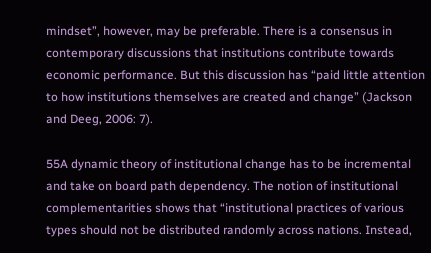mindset”, however, may be preferable. There is a consensus in contemporary discussions that institutions contribute towards economic performance. But this discussion has “paid little attention to how institutions themselves are created and change” (Jackson and Deeg, 2006: 7).

55A dynamic theory of institutional change has to be incremental and take on board path dependency. The notion of institutional complementarities shows that “institutional practices of various types should not be distributed randomly across nations. Instead,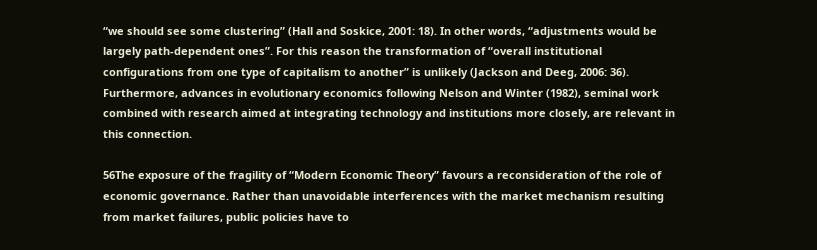“we should see some clustering” (Hall and Soskice, 2001: 18). In other words, “adjustments would be largely path-dependent ones”. For this reason the transformation of “overall institutional configurations from one type of capitalism to another” is unlikely (Jackson and Deeg, 2006: 36). Furthermore, advances in evolutionary economics following Nelson and Winter (1982), seminal work combined with research aimed at integrating technology and institutions more closely, are relevant in this connection.

56The exposure of the fragility of “Modern Economic Theory” favours a reconsideration of the role of economic governance. Rather than unavoidable interferences with the market mechanism resulting from market failures, public policies have to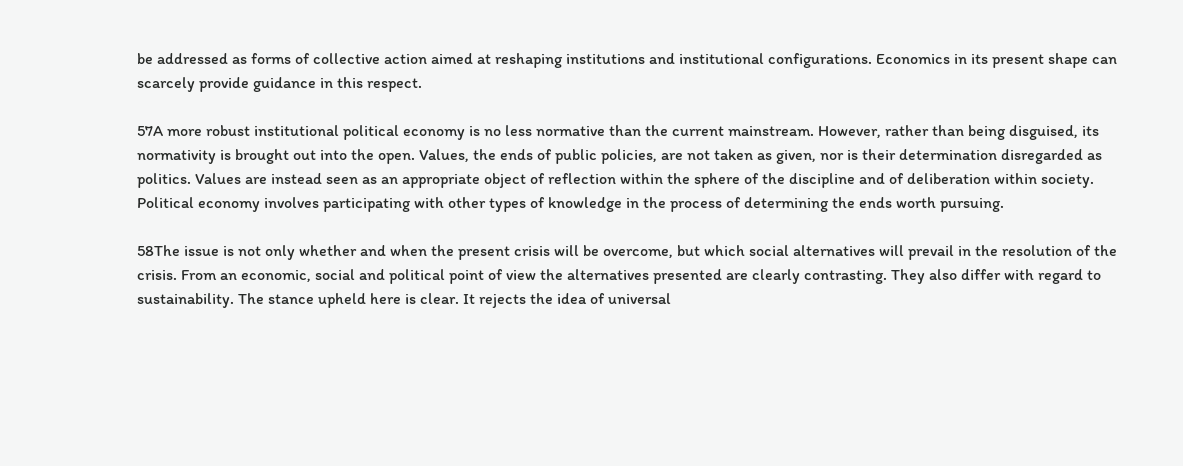be addressed as forms of collective action aimed at reshaping institutions and institutional configurations. Economics in its present shape can scarcely provide guidance in this respect.

57A more robust institutional political economy is no less normative than the current mainstream. However, rather than being disguised, its normativity is brought out into the open. Values, the ends of public policies, are not taken as given, nor is their determination disregarded as politics. Values are instead seen as an appropriate object of reflection within the sphere of the discipline and of deliberation within society. Political economy involves participating with other types of knowledge in the process of determining the ends worth pursuing.

58The issue is not only whether and when the present crisis will be overcome, but which social alternatives will prevail in the resolution of the crisis. From an economic, social and political point of view the alternatives presented are clearly contrasting. They also differ with regard to sustainability. The stance upheld here is clear. It rejects the idea of universal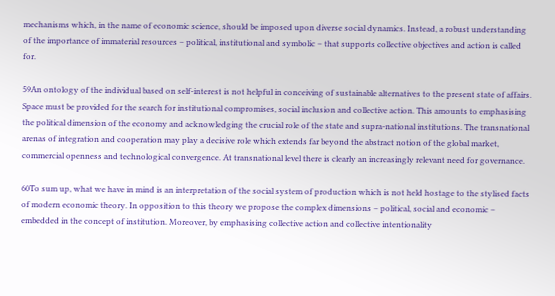mechanisms which, in the name of economic science, should be imposed upon diverse social dynamics. Instead, a robust understanding of the importance of immaterial resources – political, institutional and symbolic – that supports collective objectives and action is called for.

59An ontology of the individual based on self-interest is not helpful in conceiving of sustainable alternatives to the present state of affairs. Space must be provided for the search for institutional compromises, social inclusion and collective action. This amounts to emphasising the political dimension of the economy and acknowledging the crucial role of the state and supra-national institutions. The transnational arenas of integration and cooperation may play a decisive role which extends far beyond the abstract notion of the global market, commercial openness and technological convergence. At transnational level there is clearly an increasingly relevant need for governance.

60To sum up, what we have in mind is an interpretation of the social system of production which is not held hostage to the stylised facts of modern economic theory. In opposition to this theory we propose the complex dimensions – political, social and economic – embedded in the concept of institution. Moreover, by emphasising collective action and collective intentionality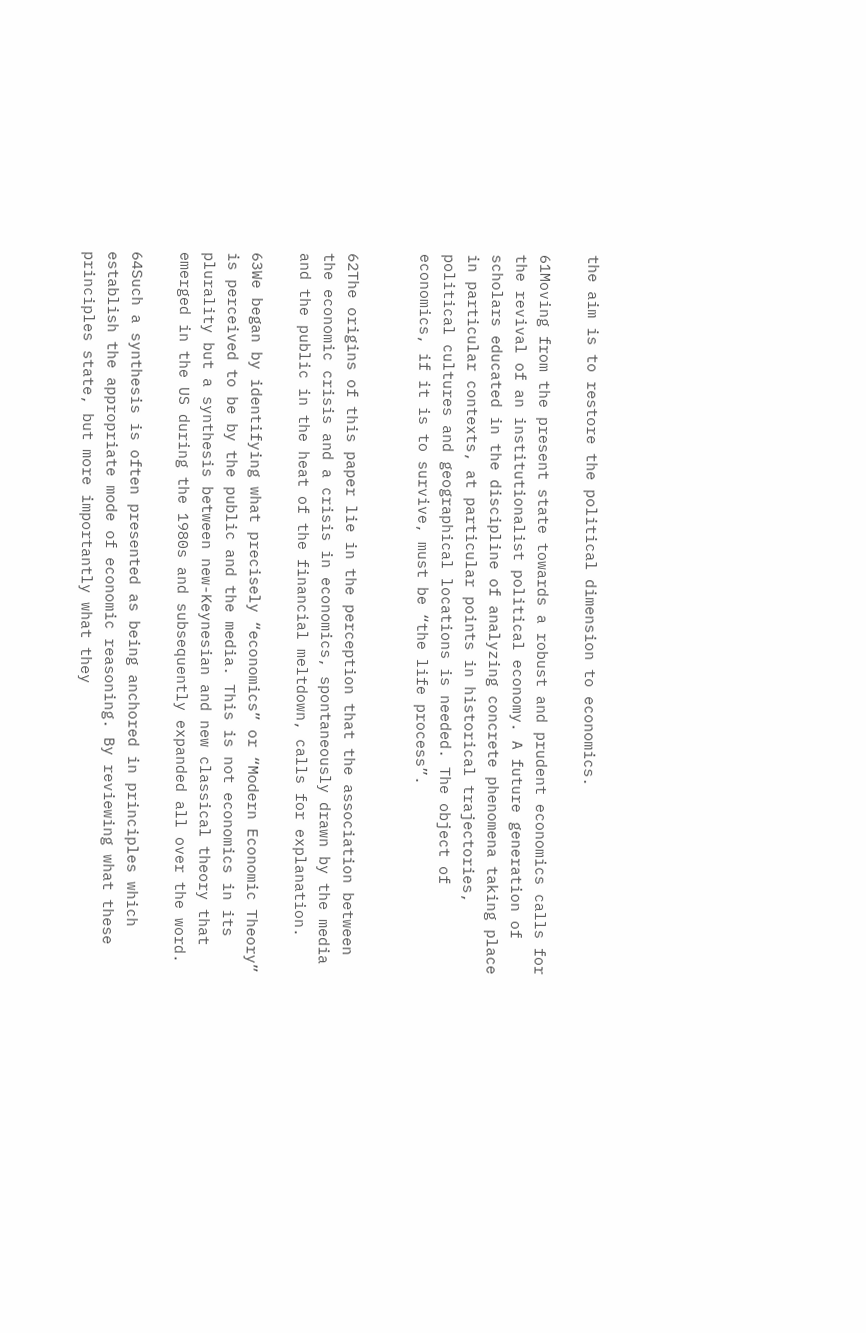the aim is to restore the political dimension to economics.

61Moving from the present state towards a robust and prudent economics calls for the revival of an institutionalist political economy. A future generation of scholars educated in the discipline of analyzing concrete phenomena taking place in particular contexts, at particular points in historical trajectories, political cultures and geographical locations is needed. The object of economics, if it is to survive, must be “the life process”.


62The origins of this paper lie in the perception that the association between the economic crisis and a crisis in economics, spontaneously drawn by the media and the public in the heat of the financial meltdown, calls for explanation.

63We began by identifying what precisely “economics” or “Modern Economic Theory” is perceived to be by the public and the media. This is not economics in its plurality but a synthesis between new-Keynesian and new classical theory that emerged in the US during the 1980s and subsequently expanded all over the word.

64Such a synthesis is often presented as being anchored in principles which establish the appropriate mode of economic reasoning. By reviewing what these principles state, but more importantly what they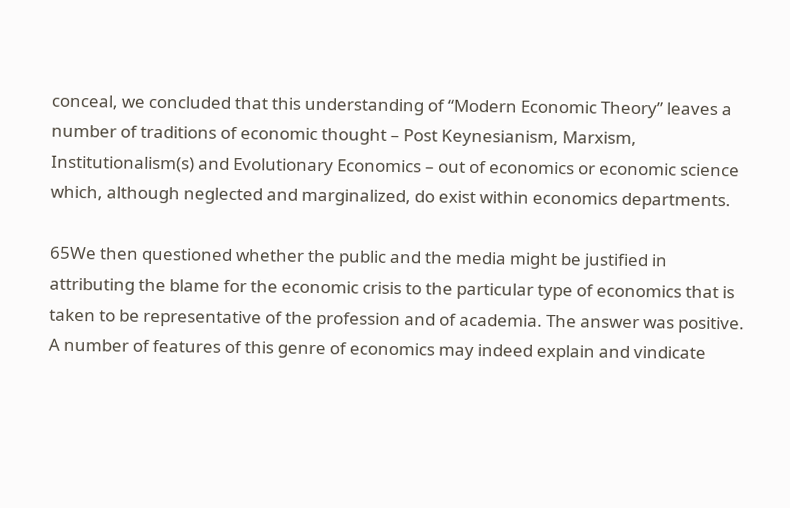conceal, we concluded that this understanding of “Modern Economic Theory” leaves a number of traditions of economic thought – Post Keynesianism, Marxism, Institutionalism(s) and Evolutionary Economics – out of economics or economic science which, although neglected and marginalized, do exist within economics departments.

65We then questioned whether the public and the media might be justified in attributing the blame for the economic crisis to the particular type of economics that is taken to be representative of the profession and of academia. The answer was positive. A number of features of this genre of economics may indeed explain and vindicate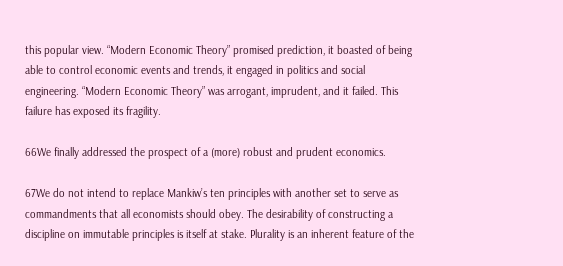this popular view. “Modern Economic Theory” promised prediction, it boasted of being able to control economic events and trends, it engaged in politics and social engineering. “Modern Economic Theory” was arrogant, imprudent, and it failed. This failure has exposed its fragility.

66We finally addressed the prospect of a (more) robust and prudent economics.

67We do not intend to replace Mankiw’s ten principles with another set to serve as commandments that all economists should obey. The desirability of constructing a discipline on immutable principles is itself at stake. Plurality is an inherent feature of the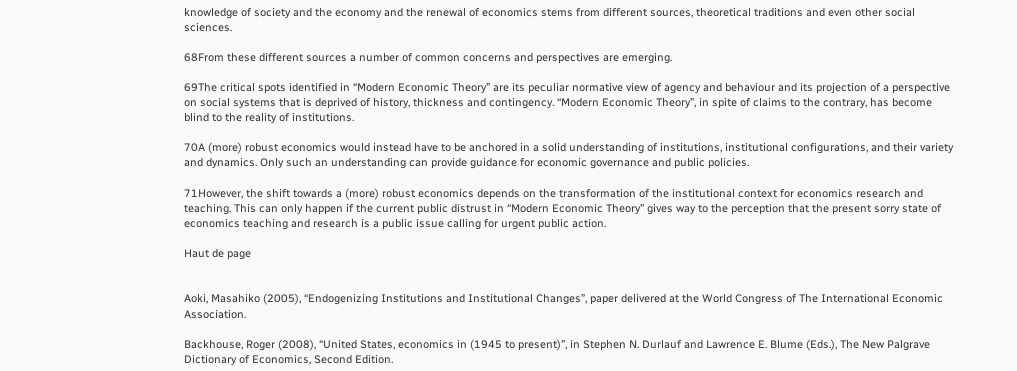knowledge of society and the economy and the renewal of economics stems from different sources, theoretical traditions and even other social sciences.

68From these different sources a number of common concerns and perspectives are emerging.

69The critical spots identified in “Modern Economic Theory” are its peculiar normative view of agency and behaviour and its projection of a perspective on social systems that is deprived of history, thickness and contingency. “Modern Economic Theory”, in spite of claims to the contrary, has become blind to the reality of institutions.

70A (more) robust economics would instead have to be anchored in a solid understanding of institutions, institutional configurations, and their variety and dynamics. Only such an understanding can provide guidance for economic governance and public policies.

71However, the shift towards a (more) robust economics depends on the transformation of the institutional context for economics research and teaching. This can only happen if the current public distrust in “Modern Economic Theory” gives way to the perception that the present sorry state of economics teaching and research is a public issue calling for urgent public action.

Haut de page


Aoki, Masahiko (2005), “Endogenizing Institutions and Institutional Changes”, paper delivered at the World Congress of The International Economic Association.

Backhouse, Roger (2008), “United States, economics in (1945 to present)”, in Stephen N. Durlauf and Lawrence E. Blume (Eds.), The New Palgrave Dictionary of Economics, Second Edition.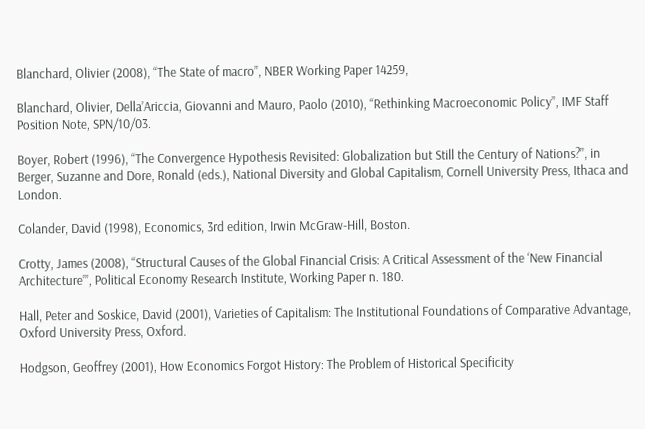Blanchard, Olivier (2008), “The State of macro”, NBER Working Paper 14259,

Blanchard, Olivier, Della’Ariccia, Giovanni and Mauro, Paolo (2010), “Rethinking Macroeconomic Policy”, IMF Staff Position Note, SPN/10/03.

Boyer, Robert (1996), “The Convergence Hypothesis Revisited: Globalization but Still the Century of Nations?”, in Berger, Suzanne and Dore, Ronald (eds.), National Diversity and Global Capitalism, Cornell University Press, Ithaca and London.

Colander, David (1998), Economics, 3rd edition, Irwin McGraw-Hill, Boston.

Crotty, James (2008), “Structural Causes of the Global Financial Crisis: A Critical Assessment of the ‘New Financial Architecture’”, Political Economy Research Institute, Working Paper n. 180.

Hall, Peter and Soskice, David (2001), Varieties of Capitalism: The Institutional Foundations of Comparative Advantage, Oxford University Press, Oxford.

Hodgson, Geoffrey (2001), How Economics Forgot History: The Problem of Historical Specificity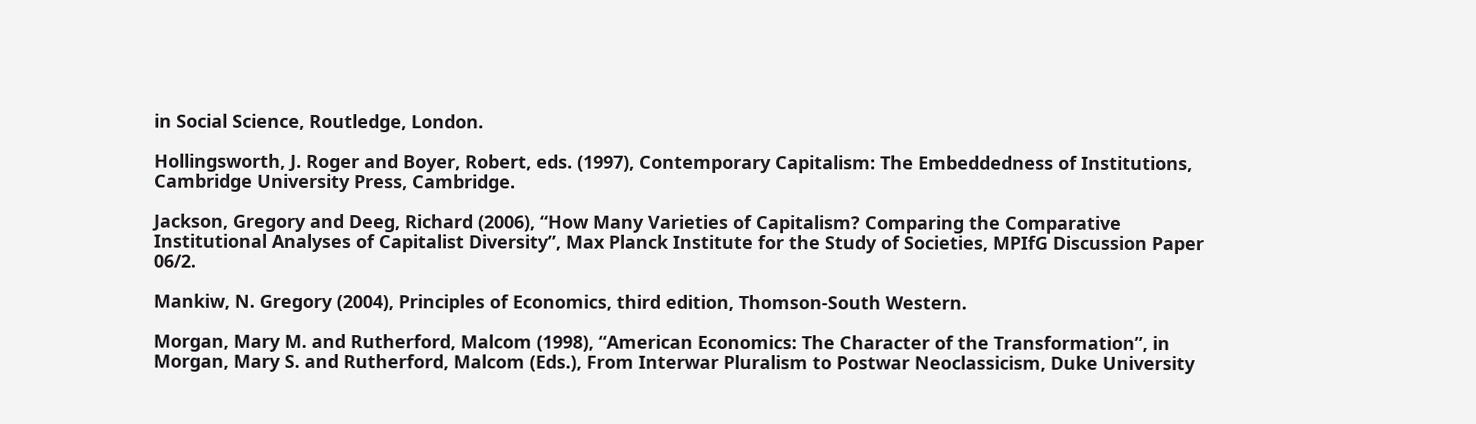in Social Science, Routledge, London.

Hollingsworth, J. Roger and Boyer, Robert, eds. (1997), Contemporary Capitalism: The Embeddedness of Institutions, Cambridge University Press, Cambridge.

Jackson, Gregory and Deeg, Richard (2006), “How Many Varieties of Capitalism? Comparing the Comparative Institutional Analyses of Capitalist Diversity”, Max Planck Institute for the Study of Societies, MPIfG Discussion Paper 06/2.

Mankiw, N. Gregory (2004), Principles of Economics, third edition, Thomson-South Western.

Morgan, Mary M. and Rutherford, Malcom (1998), “American Economics: The Character of the Transformation”, in Morgan, Mary S. and Rutherford, Malcom (Eds.), From Interwar Pluralism to Postwar Neoclassicism, Duke University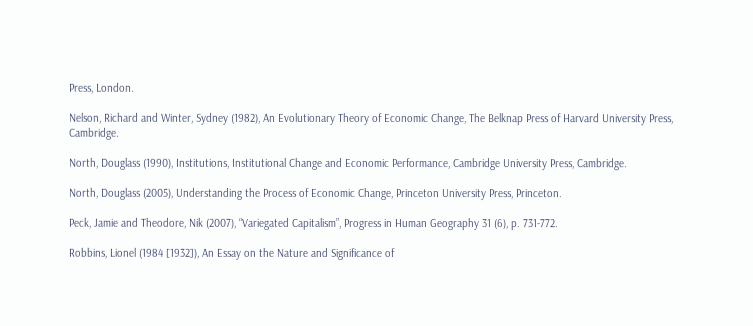Press, London.

Nelson, Richard and Winter, Sydney (1982), An Evolutionary Theory of Economic Change, The Belknap Press of Harvard University Press, Cambridge.

North, Douglass (1990), Institutions, Institutional Change and Economic Performance, Cambridge University Press, Cambridge.

North, Douglass (2005), Understanding the Process of Economic Change, Princeton University Press, Princeton.

Peck, Jamie and Theodore, Nik (2007), “Variegated Capitalism”, Progress in Human Geography 31 (6), p. 731-772.

Robbins, Lionel (1984 [1932]), An Essay on the Nature and Significance of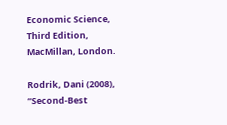Economic Science, Third Edition, MacMillan, London.

Rodrik, Dani (2008), “Second-Best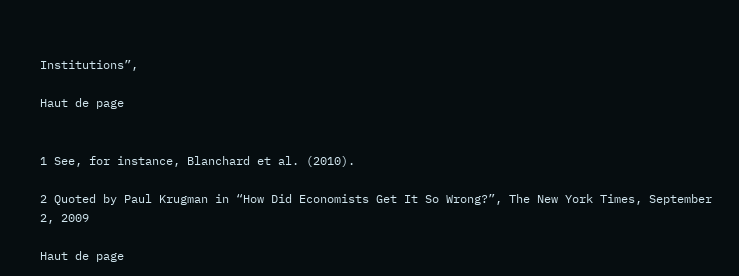Institutions”,

Haut de page


1 See, for instance, Blanchard et al. (2010).

2 Quoted by Paul Krugman in “How Did Economists Get It So Wrong?”, The New York Times, September 2, 2009

Haut de page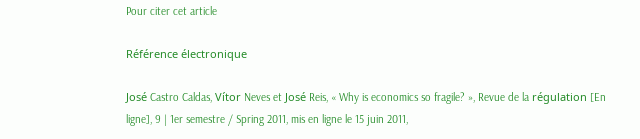Pour citer cet article

Référence électronique

José Castro Caldas, Vítor Neves et José Reis, « Why is economics so fragile? », Revue de la régulation [En ligne], 9 | 1er semestre / Spring 2011, mis en ligne le 15 juin 2011,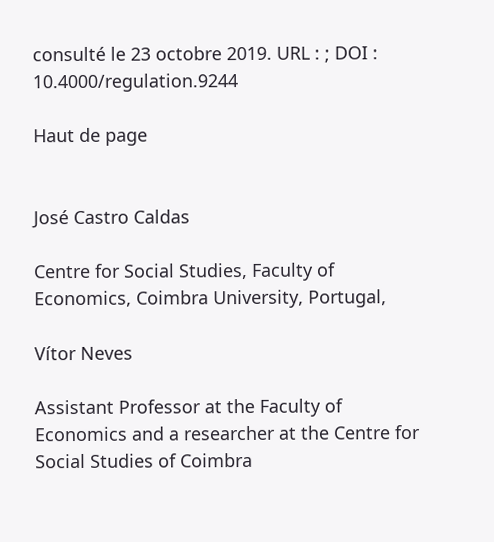consulté le 23 octobre 2019. URL : ; DOI : 10.4000/regulation.9244

Haut de page


José Castro Caldas

Centre for Social Studies, Faculty of Economics, Coimbra University, Portugal,

Vítor Neves

Assistant Professor at the Faculty of Economics and a researcher at the Centre for Social Studies of Coimbra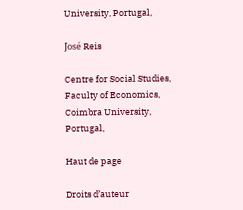University, Portugal,

José Reis

Centre for Social Studies, Faculty of Economics, Coimbra University, Portugal,

Haut de page

Droits d’auteur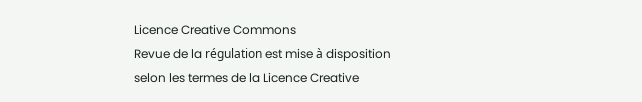Licence Creative Commons
Revue de la régulation est mise à disposition selon les termes de la Licence Creative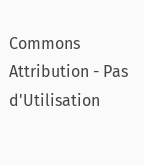Commons Attribution - Pas d'Utilisation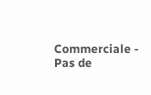Commerciale - Pas de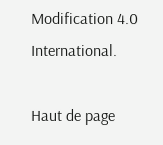Modification 4.0 International.

Haut de page